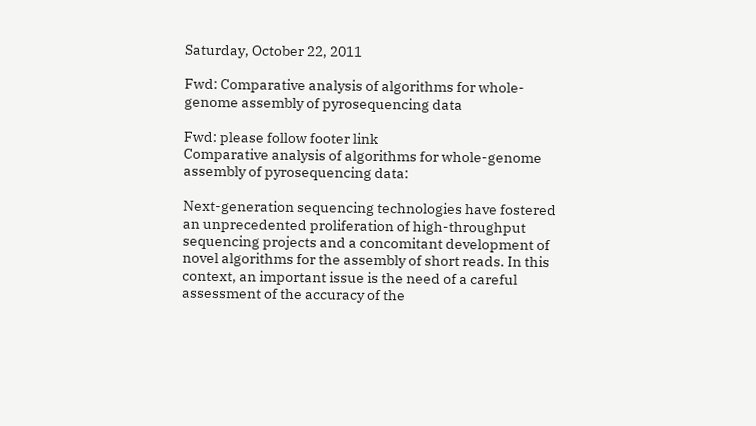Saturday, October 22, 2011

Fwd: Comparative analysis of algorithms for whole-genome assembly of pyrosequencing data

Fwd: please follow footer link
Comparative analysis of algorithms for whole-genome assembly of pyrosequencing data:

Next-generation sequencing technologies have fostered an unprecedented proliferation of high-throughput sequencing projects and a concomitant development of novel algorithms for the assembly of short reads. In this context, an important issue is the need of a careful assessment of the accuracy of the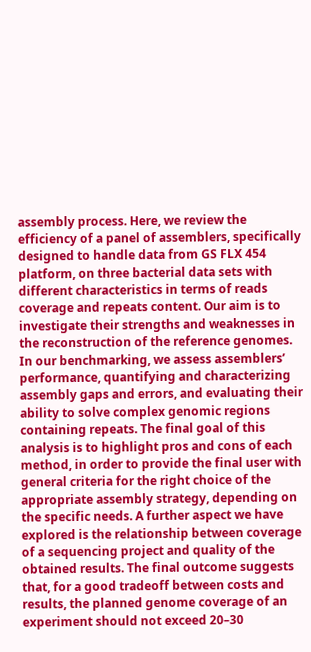assembly process. Here, we review the efficiency of a panel of assemblers, specifically designed to handle data from GS FLX 454 platform, on three bacterial data sets with different characteristics in terms of reads coverage and repeats content. Our aim is to investigate their strengths and weaknesses in the reconstruction of the reference genomes. In our benchmarking, we assess assemblers’ performance, quantifying and characterizing assembly gaps and errors, and evaluating their ability to solve complex genomic regions containing repeats. The final goal of this analysis is to highlight pros and cons of each method, in order to provide the final user with general criteria for the right choice of the appropriate assembly strategy, depending on the specific needs. A further aspect we have explored is the relationship between coverage of a sequencing project and quality of the obtained results. The final outcome suggests that, for a good tradeoff between costs and results, the planned genome coverage of an experiment should not exceed 20–30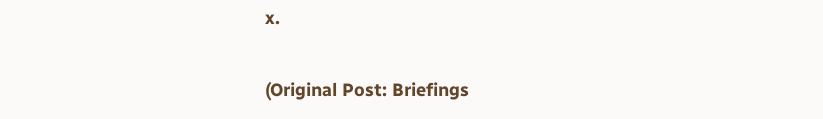x.

(Original Post: Briefings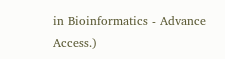in Bioinformatics - Advance Access.)